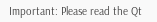Important: Please read the Qt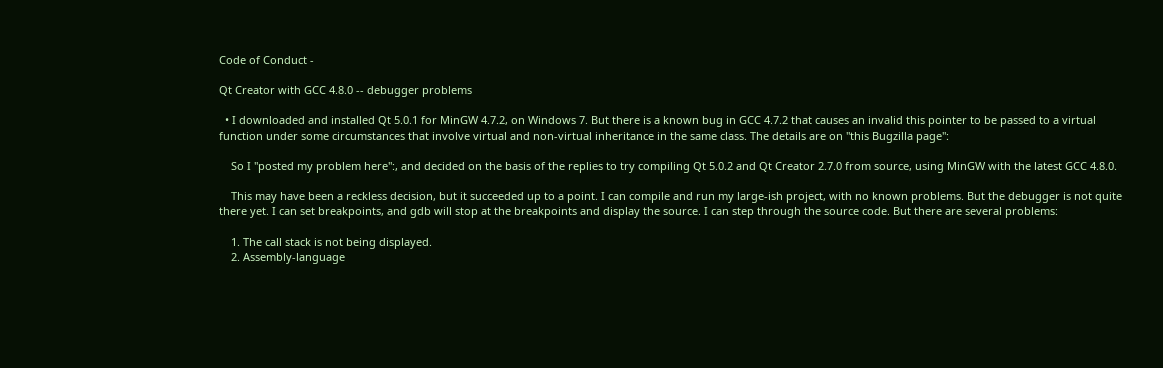Code of Conduct -

Qt Creator with GCC 4.8.0 -- debugger problems

  • I downloaded and installed Qt 5.0.1 for MinGW 4.7.2, on Windows 7. But there is a known bug in GCC 4.7.2 that causes an invalid this pointer to be passed to a virtual function under some circumstances that involve virtual and non-virtual inheritance in the same class. The details are on "this Bugzilla page":

    So I "posted my problem here":, and decided on the basis of the replies to try compiling Qt 5.0.2 and Qt Creator 2.7.0 from source, using MinGW with the latest GCC 4.8.0.

    This may have been a reckless decision, but it succeeded up to a point. I can compile and run my large-ish project, with no known problems. But the debugger is not quite there yet. I can set breakpoints, and gdb will stop at the breakpoints and display the source. I can step through the source code. But there are several problems:

    1. The call stack is not being displayed.
    2. Assembly-language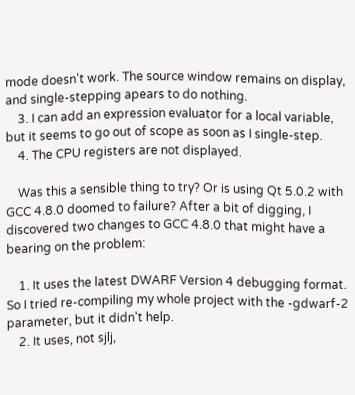mode doesn't work. The source window remains on display, and single-stepping apears to do nothing.
    3. I can add an expression evaluator for a local variable, but it seems to go out of scope as soon as I single-step.
    4. The CPU registers are not displayed.

    Was this a sensible thing to try? Or is using Qt 5.0.2 with GCC 4.8.0 doomed to failure? After a bit of digging, I discovered two changes to GCC 4.8.0 that might have a bearing on the problem:

    1. It uses the latest DWARF Version 4 debugging format. So I tried re-compiling my whole project with the -gdwarf-2 parameter, but it didn't help.
    2. It uses, not sjlj,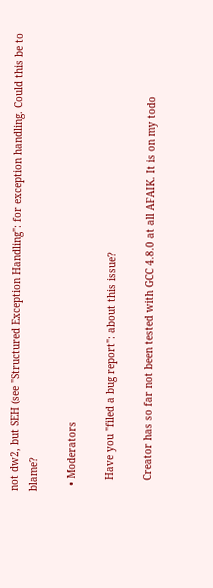not dw2, but SEH (see "Structured Exception Handling": for exception handling. Could this be to blame?

  • Moderators

    Have you "filed a bug report": about this issue?

    Creator has so far not been tested with GCC 4.8.0 at all AFAIK. It is on my todo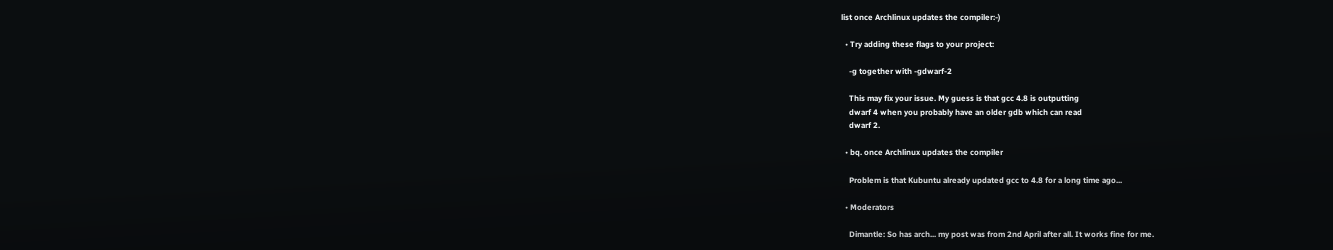list once Archlinux updates the compiler:-)

  • Try adding these flags to your project:

    -g together with -gdwarf-2

    This may fix your issue. My guess is that gcc 4.8 is outputting
    dwarf 4 when you probably have an older gdb which can read
    dwarf 2.

  • bq. once Archlinux updates the compiler

    Problem is that Kubuntu already updated gcc to 4.8 for a long time ago...

  • Moderators

    Dimantle: So has arch... my post was from 2nd April after all. It works fine for me.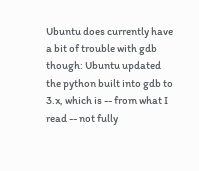Ubuntu does currently have a bit of trouble with gdb though: Ubuntu updated the python built into gdb to 3.x, which is -- from what I read -- not fully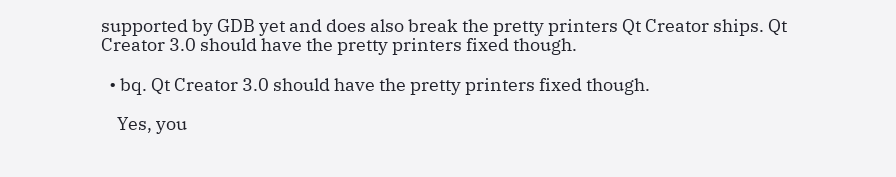supported by GDB yet and does also break the pretty printers Qt Creator ships. Qt Creator 3.0 should have the pretty printers fixed though.

  • bq. Qt Creator 3.0 should have the pretty printers fixed though.

    Yes, you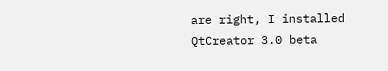are right, I installed QtCreator 3.0 beta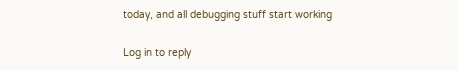today, and all debugging stuff start working

Log in to reply